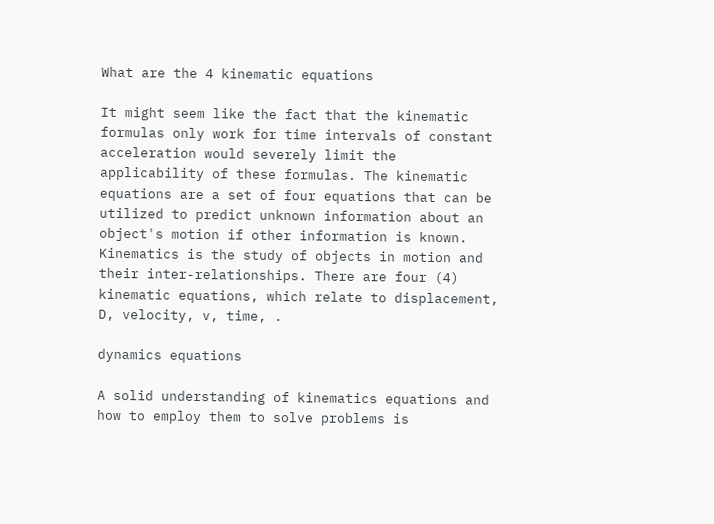What are the 4 kinematic equations

It might seem like the fact that the kinematic formulas only work for time intervals of constant acceleration would severely limit the applicability of these formulas. The kinematic equations are a set of four equations that can be utilized to predict unknown information about an object's motion if other information is known. Kinematics is the study of objects in motion and their inter-relationships. There are four (4) kinematic equations, which relate to displacement, D, velocity, v, time, .

dynamics equations

A solid understanding of kinematics equations and how to employ them to solve problems is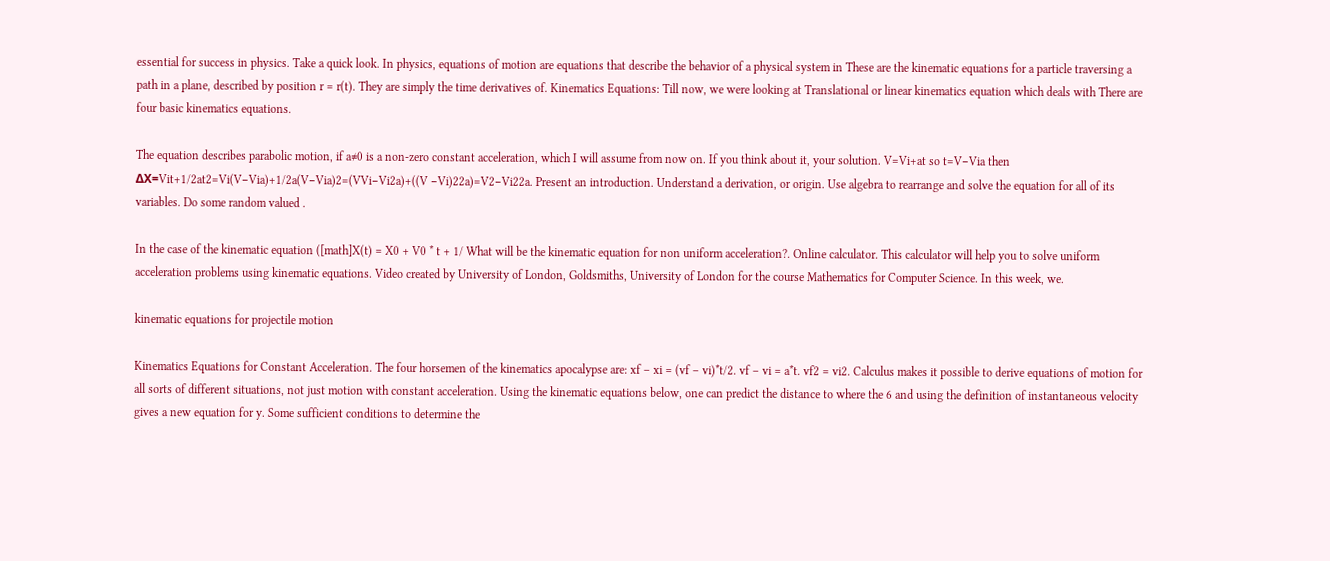essential for success in physics. Take a quick look. In physics, equations of motion are equations that describe the behavior of a physical system in These are the kinematic equations for a particle traversing a path in a plane, described by position r = r(t). They are simply the time derivatives of. Kinematics Equations: Till now, we were looking at Translational or linear kinematics equation which deals with There are four basic kinematics equations.

The equation describes parabolic motion, if a≠0 is a non-zero constant acceleration, which I will assume from now on. If you think about it, your solution. V=Vi+at so t=V−Via then ΔX=Vit+1/2at2=Vi(V−Via)+1/2a(V−Via)2=(VVi−Vi2a)+((V −Vi)22a)=V2−Vi22a. Present an introduction. Understand a derivation, or origin. Use algebra to rearrange and solve the equation for all of its variables. Do some random valued .

In the case of the kinematic equation ([math]X(t) = X0 + V0 * t + 1/ What will be the kinematic equation for non uniform acceleration?. Online calculator. This calculator will help you to solve uniform acceleration problems using kinematic equations. Video created by University of London, Goldsmiths, University of London for the course Mathematics for Computer Science. In this week, we.

kinematic equations for projectile motion

Kinematics Equations for Constant Acceleration. The four horsemen of the kinematics apocalypse are: xf – xi = (vf – vi)*t/2. vf – vi = a*t. vf2 = vi2. Calculus makes it possible to derive equations of motion for all sorts of different situations, not just motion with constant acceleration. Using the kinematic equations below, one can predict the distance to where the 6 and using the definition of instantaneous velocity gives a new equation for y. Some sufficient conditions to determine the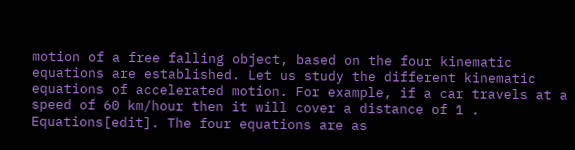motion of a free falling object, based on the four kinematic equations are established. Let us study the different kinematic equations of accelerated motion. For example, if a car travels at a speed of 60 km/hour then it will cover a distance of 1 . Equations[edit]. The four equations are as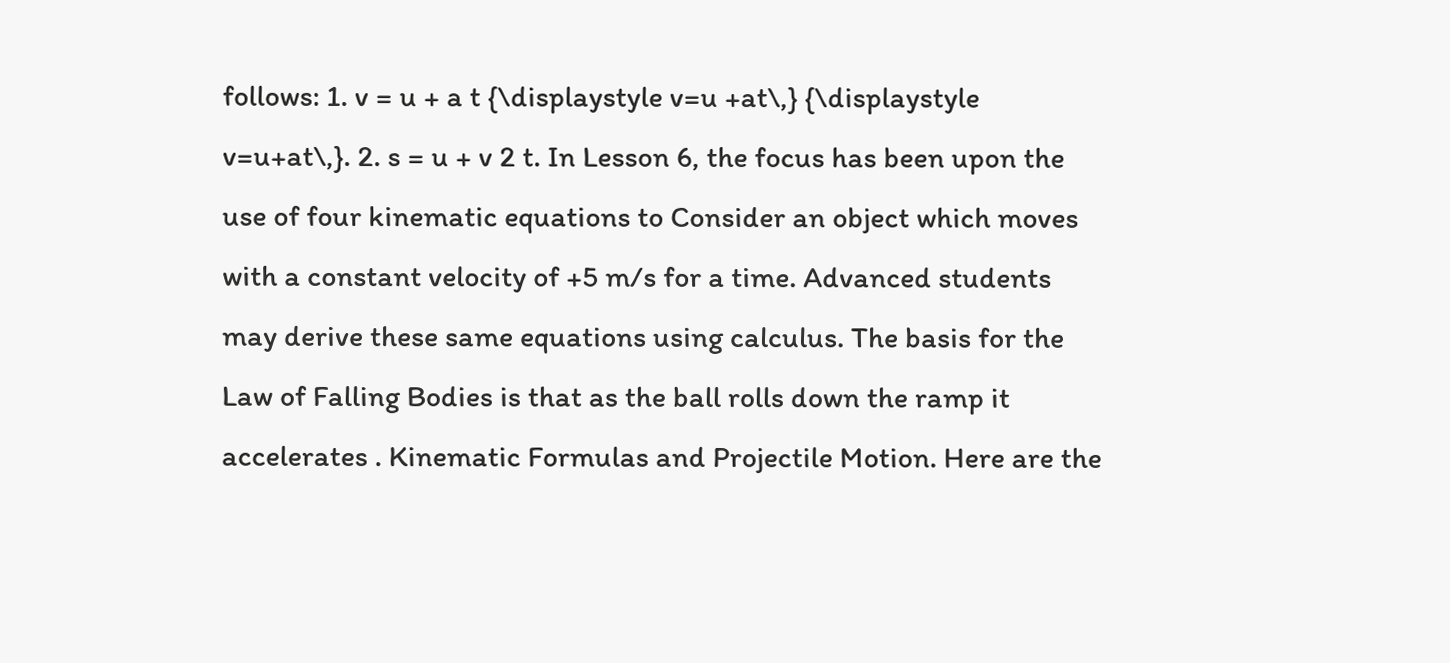follows: 1. v = u + a t {\displaystyle v=u +at\,} {\displaystyle v=u+at\,}. 2. s = u + v 2 t. In Lesson 6, the focus has been upon the use of four kinematic equations to Consider an object which moves with a constant velocity of +5 m/s for a time. Advanced students may derive these same equations using calculus. The basis for the Law of Falling Bodies is that as the ball rolls down the ramp it accelerates . Kinematic Formulas and Projectile Motion. Here are the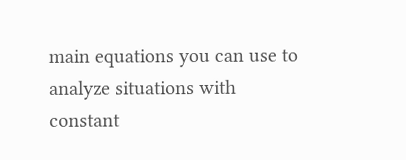main equations you can use to analyze situations with constant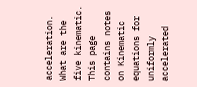acceleration. What are the five kinematic. This page contains notes on Kinematic equations for uniformly accelerated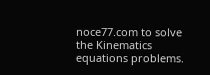noce77.com to solve the Kinematics equations problems.